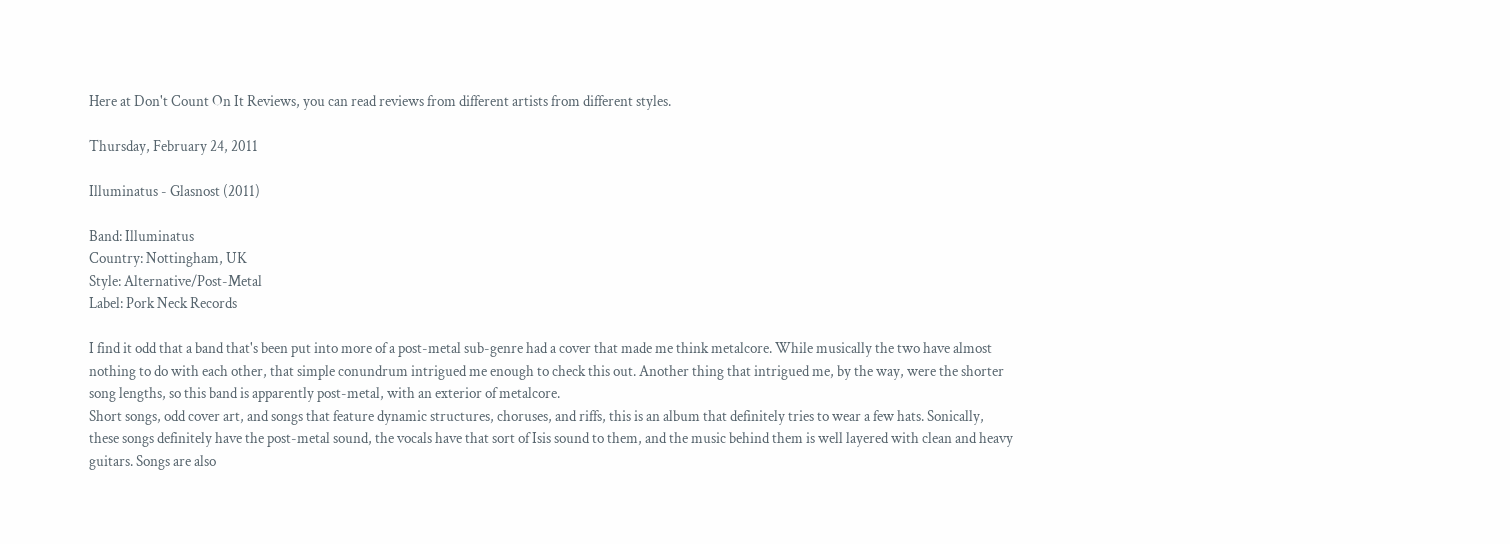Here at Don't Count On It Reviews, you can read reviews from different artists from different styles.

Thursday, February 24, 2011

Illuminatus - Glasnost (2011)

Band: Illuminatus
Country: Nottingham, UK
Style: Alternative/Post-Metal
Label: Pork Neck Records

I find it odd that a band that's been put into more of a post-metal sub-genre had a cover that made me think metalcore. While musically the two have almost nothing to do with each other, that simple conundrum intrigued me enough to check this out. Another thing that intrigued me, by the way, were the shorter song lengths, so this band is apparently post-metal, with an exterior of metalcore.
Short songs, odd cover art, and songs that feature dynamic structures, choruses, and riffs, this is an album that definitely tries to wear a few hats. Sonically, these songs definitely have the post-metal sound, the vocals have that sort of Isis sound to them, and the music behind them is well layered with clean and heavy guitars. Songs are also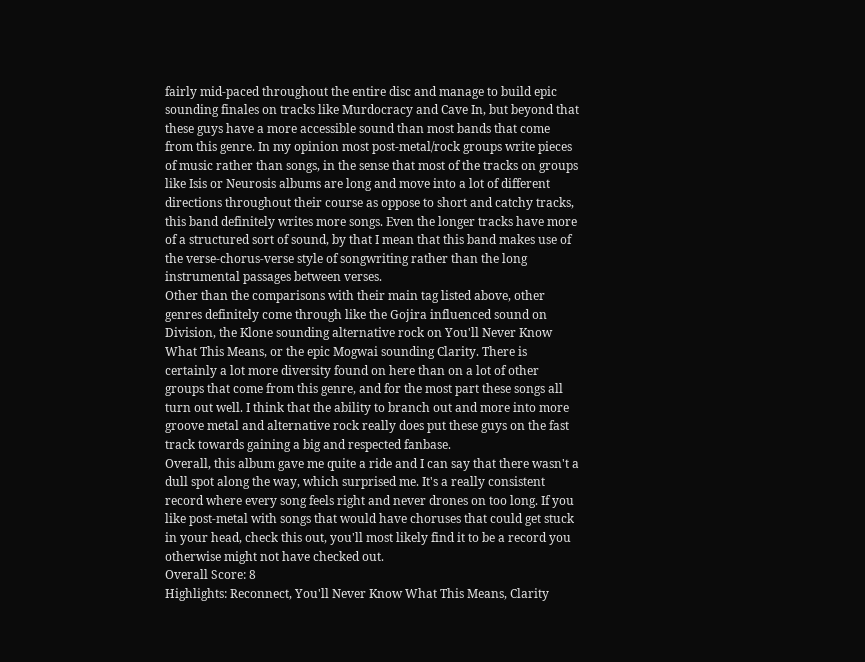fairly mid-paced throughout the entire disc and manage to build epic sounding finales on tracks like Murdocracy and Cave In, but beyond that these guys have a more accessible sound than most bands that come from this genre. In my opinion most post-metal/rock groups write pieces of music rather than songs, in the sense that most of the tracks on groups like Isis or Neurosis albums are long and move into a lot of different directions throughout their course as oppose to short and catchy tracks, this band definitely writes more songs. Even the longer tracks have more of a structured sort of sound, by that I mean that this band makes use of the verse-chorus-verse style of songwriting rather than the long instrumental passages between verses.
Other than the comparisons with their main tag listed above, other genres definitely come through like the Gojira influenced sound on Division, the Klone sounding alternative rock on You'll Never Know What This Means, or the epic Mogwai sounding Clarity. There is certainly a lot more diversity found on here than on a lot of other groups that come from this genre, and for the most part these songs all turn out well. I think that the ability to branch out and more into more groove metal and alternative rock really does put these guys on the fast track towards gaining a big and respected fanbase.
Overall, this album gave me quite a ride and I can say that there wasn't a dull spot along the way, which surprised me. It's a really consistent record where every song feels right and never drones on too long. If you like post-metal with songs that would have choruses that could get stuck in your head, check this out, you'll most likely find it to be a record you otherwise might not have checked out.
Overall Score: 8
Highlights: Reconnect, You'll Never Know What This Means, Clarity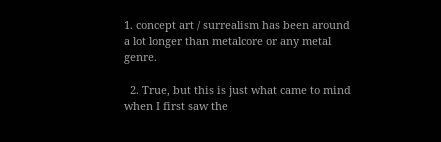1. concept art / surrealism has been around a lot longer than metalcore or any metal genre.

  2. True, but this is just what came to mind when I first saw the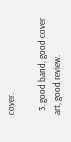cover.

  3. good band, good cover art, good review.